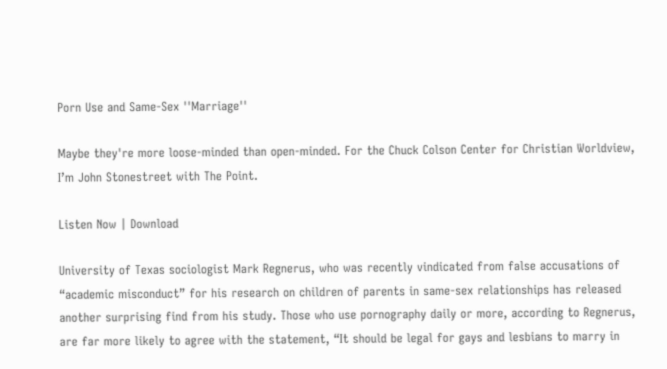Porn Use and Same-Sex ''Marriage''

Maybe they're more loose-minded than open-minded. For the Chuck Colson Center for Christian Worldview, I’m John Stonestreet with The Point.

Listen Now | Download

University of Texas sociologist Mark Regnerus, who was recently vindicated from false accusations of “academic misconduct” for his research on children of parents in same-sex relationships has released another surprising find from his study. Those who use pornography daily or more, according to Regnerus, are far more likely to agree with the statement, “It should be legal for gays and lesbians to marry in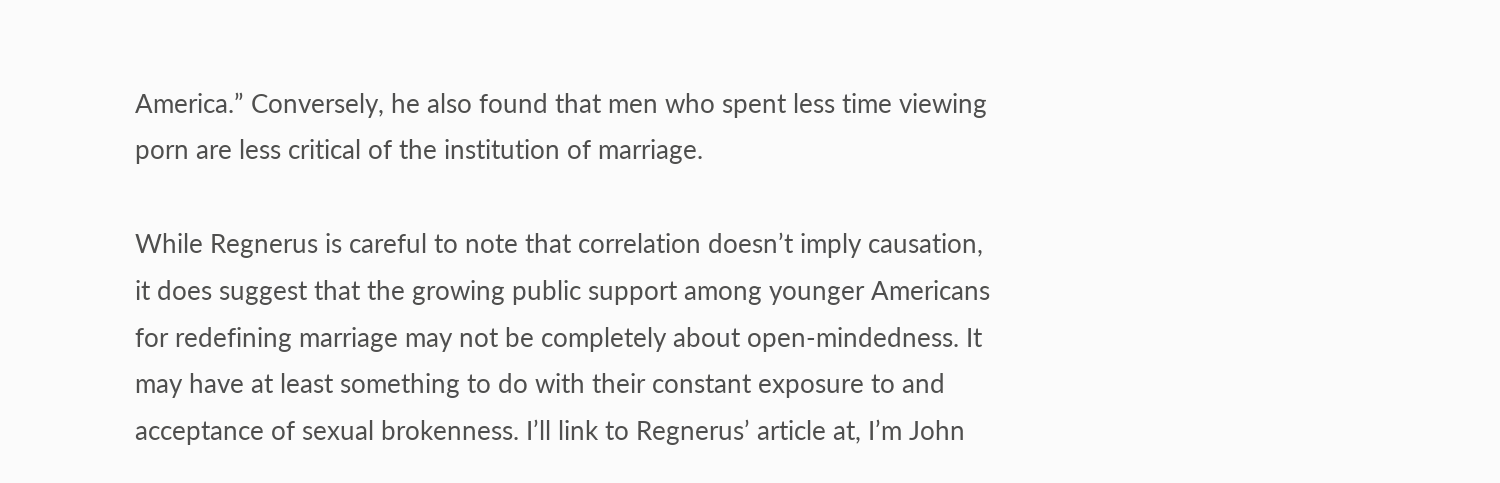America.” Conversely, he also found that men who spent less time viewing porn are less critical of the institution of marriage.

While Regnerus is careful to note that correlation doesn’t imply causation, it does suggest that the growing public support among younger Americans for redefining marriage may not be completely about open-mindedness. It may have at least something to do with their constant exposure to and acceptance of sexual brokenness. I’ll link to Regnerus’ article at, I’m John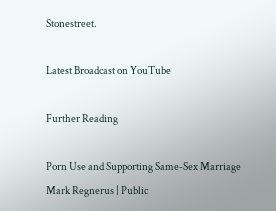Stonestreet.

Latest Broadcast on YouTube

Further Reading

Porn Use and Supporting Same-Sex Marriage
Mark Regnerus | Public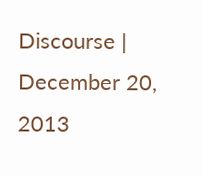Discourse | December 20, 2013